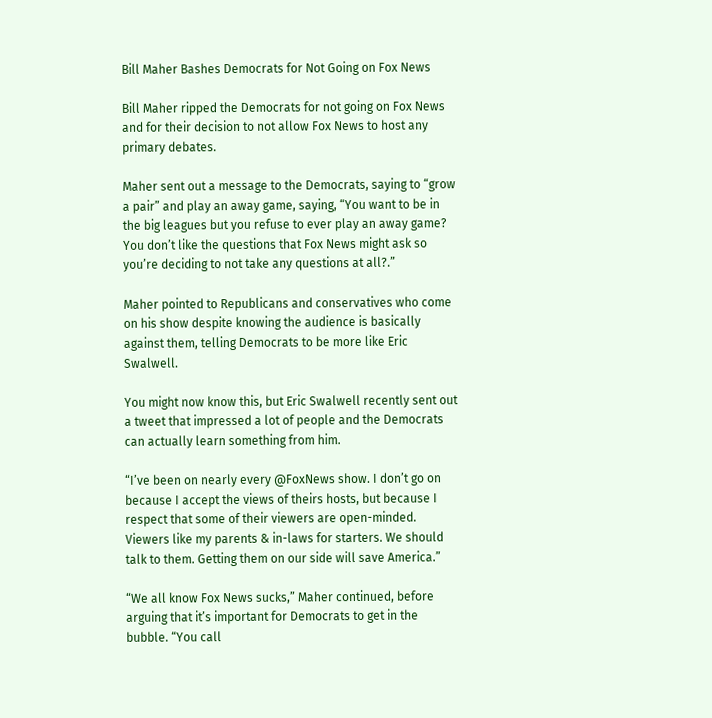Bill Maher Bashes Democrats for Not Going on Fox News

Bill Maher ripped the Democrats for not going on Fox News and for their decision to not allow Fox News to host any primary debates.

Maher sent out a message to the Democrats, saying to “grow a pair” and play an away game, saying, “You want to be in the big leagues but you refuse to ever play an away game? You don’t like the questions that Fox News might ask so you’re deciding to not take any questions at all?.”

Maher pointed to Republicans and conservatives who come on his show despite knowing the audience is basically against them, telling Democrats to be more like Eric Swalwell.

You might now know this, but Eric Swalwell recently sent out a tweet that impressed a lot of people and the Democrats can actually learn something from him.

“I’ve been on nearly every @FoxNews show. I don’t go on because I accept the views of theirs hosts, but because I respect that some of their viewers are open-minded. Viewers like my parents & in-laws for starters. We should talk to them. Getting them on our side will save America.”

“We all know Fox News sucks,” Maher continued, before arguing that it’s important for Democrats to get in the bubble. “You call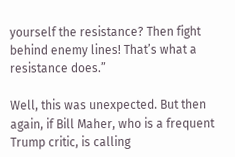yourself the resistance? Then fight behind enemy lines! That’s what a resistance does.”

Well, this was unexpected. But then again, if Bill Maher, who is a frequent Trump critic, is calling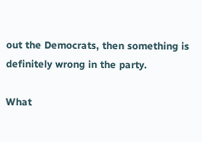out the Democrats, then something is definitely wrong in the party.

What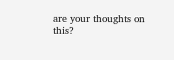are your thoughts on this?